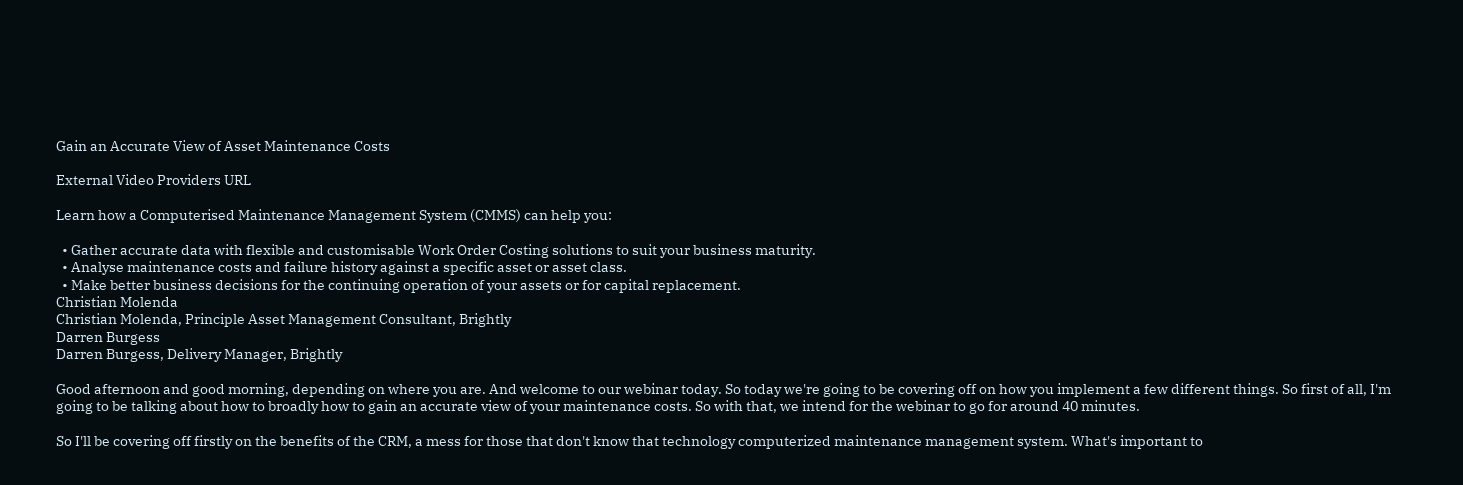Gain an Accurate View of Asset Maintenance Costs

External Video Providers URL

Learn how a Computerised Maintenance Management System (CMMS) can help you:

  • Gather accurate data with flexible and customisable Work Order Costing solutions to suit your business maturity.
  • Analyse maintenance costs and failure history against a specific asset or asset class.
  • Make better business decisions for the continuing operation of your assets or for capital replacement.
Christian Molenda
Christian Molenda, Principle Asset Management Consultant, Brightly
Darren Burgess
Darren Burgess, Delivery Manager, Brightly

Good afternoon and good morning, depending on where you are. And welcome to our webinar today. So today we're going to be covering off on how you implement a few different things. So first of all, I'm going to be talking about how to broadly how to gain an accurate view of your maintenance costs. So with that, we intend for the webinar to go for around 40 minutes.

So I'll be covering off firstly on the benefits of the CRM, a mess for those that don't know that technology computerized maintenance management system. What's important to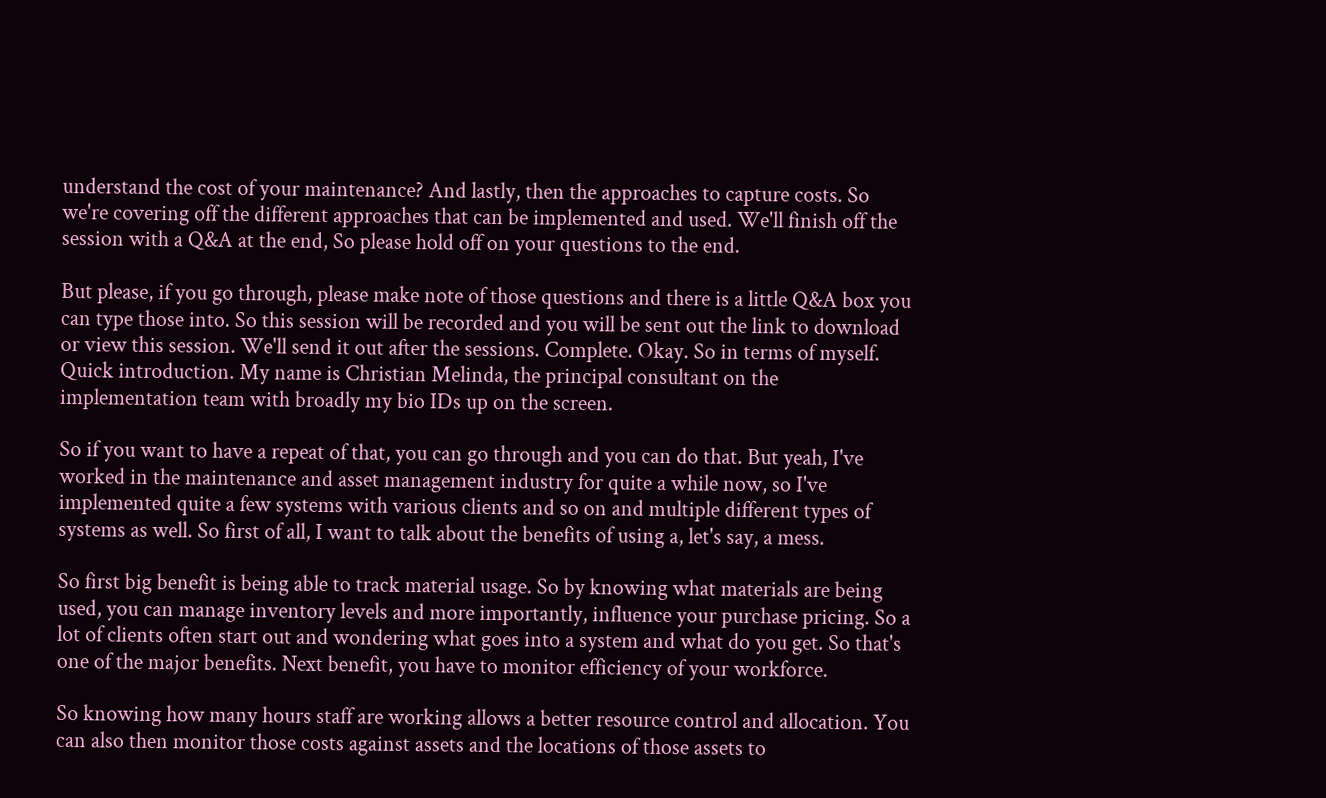understand the cost of your maintenance? And lastly, then the approaches to capture costs. So we're covering off the different approaches that can be implemented and used. We'll finish off the session with a Q&A at the end, So please hold off on your questions to the end.

But please, if you go through, please make note of those questions and there is a little Q&A box you can type those into. So this session will be recorded and you will be sent out the link to download or view this session. We'll send it out after the sessions. Complete. Okay. So in terms of myself. Quick introduction. My name is Christian Melinda, the principal consultant on the implementation team with broadly my bio IDs up on the screen.

So if you want to have a repeat of that, you can go through and you can do that. But yeah, I've worked in the maintenance and asset management industry for quite a while now, so I've implemented quite a few systems with various clients and so on and multiple different types of systems as well. So first of all, I want to talk about the benefits of using a, let's say, a mess.

So first big benefit is being able to track material usage. So by knowing what materials are being used, you can manage inventory levels and more importantly, influence your purchase pricing. So a lot of clients often start out and wondering what goes into a system and what do you get. So that's one of the major benefits. Next benefit, you have to monitor efficiency of your workforce.

So knowing how many hours staff are working allows a better resource control and allocation. You can also then monitor those costs against assets and the locations of those assets to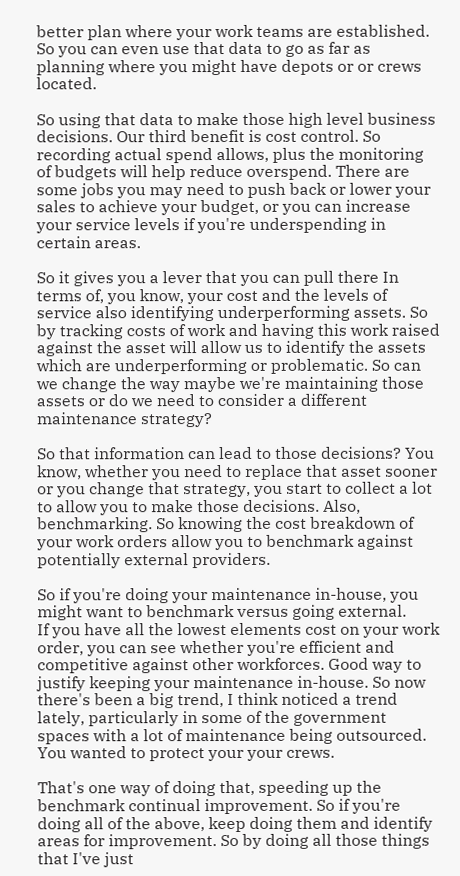better plan where your work teams are established. So you can even use that data to go as far as planning where you might have depots or or crews located.

So using that data to make those high level business decisions. Our third benefit is cost control. So recording actual spend allows, plus the monitoring of budgets will help reduce overspend. There are some jobs you may need to push back or lower your sales to achieve your budget, or you can increase your service levels if you're underspending in certain areas.

So it gives you a lever that you can pull there In terms of, you know, your cost and the levels of service also identifying underperforming assets. So by tracking costs of work and having this work raised against the asset will allow us to identify the assets which are underperforming or problematic. So can we change the way maybe we're maintaining those assets or do we need to consider a different maintenance strategy?

So that information can lead to those decisions? You know, whether you need to replace that asset sooner or you change that strategy, you start to collect a lot to allow you to make those decisions. Also, benchmarking. So knowing the cost breakdown of your work orders allow you to benchmark against potentially external providers.

So if you're doing your maintenance in-house, you might want to benchmark versus going external.
If you have all the lowest elements cost on your work order, you can see whether you're efficient and competitive against other workforces. Good way to justify keeping your maintenance in-house. So now there's been a big trend, I think noticed a trend lately, particularly in some of the government spaces with a lot of maintenance being outsourced. You wanted to protect your your crews.

That's one way of doing that, speeding up the benchmark continual improvement. So if you're doing all of the above, keep doing them and identify areas for improvement. So by doing all those things that I've just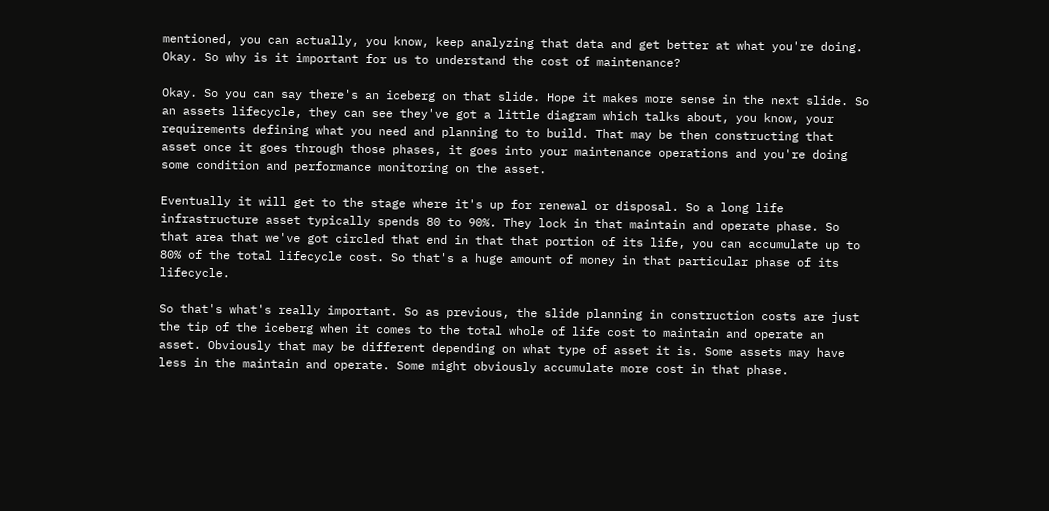mentioned, you can actually, you know, keep analyzing that data and get better at what you're doing. Okay. So why is it important for us to understand the cost of maintenance?

Okay. So you can say there's an iceberg on that slide. Hope it makes more sense in the next slide. So an assets lifecycle, they can see they've got a little diagram which talks about, you know, your requirements defining what you need and planning to to build. That may be then constructing that asset once it goes through those phases, it goes into your maintenance operations and you're doing some condition and performance monitoring on the asset.

Eventually it will get to the stage where it's up for renewal or disposal. So a long life infrastructure asset typically spends 80 to 90%. They lock in that maintain and operate phase. So that area that we've got circled that end in that that portion of its life, you can accumulate up to 80% of the total lifecycle cost. So that's a huge amount of money in that particular phase of its lifecycle.

So that's what's really important. So as previous, the slide planning in construction costs are just the tip of the iceberg when it comes to the total whole of life cost to maintain and operate an asset. Obviously that may be different depending on what type of asset it is. Some assets may have less in the maintain and operate. Some might obviously accumulate more cost in that phase.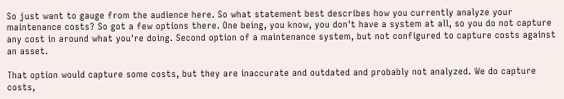So just want to gauge from the audience here. So what statement best describes how you currently analyze your maintenance costs? So got a few options there. One being, you know, you don't have a system at all, so you do not capture any cost in around what you're doing. Second option of a maintenance system, but not configured to capture costs against an asset.

That option would capture some costs, but they are inaccurate and outdated and probably not analyzed. We do capture costs,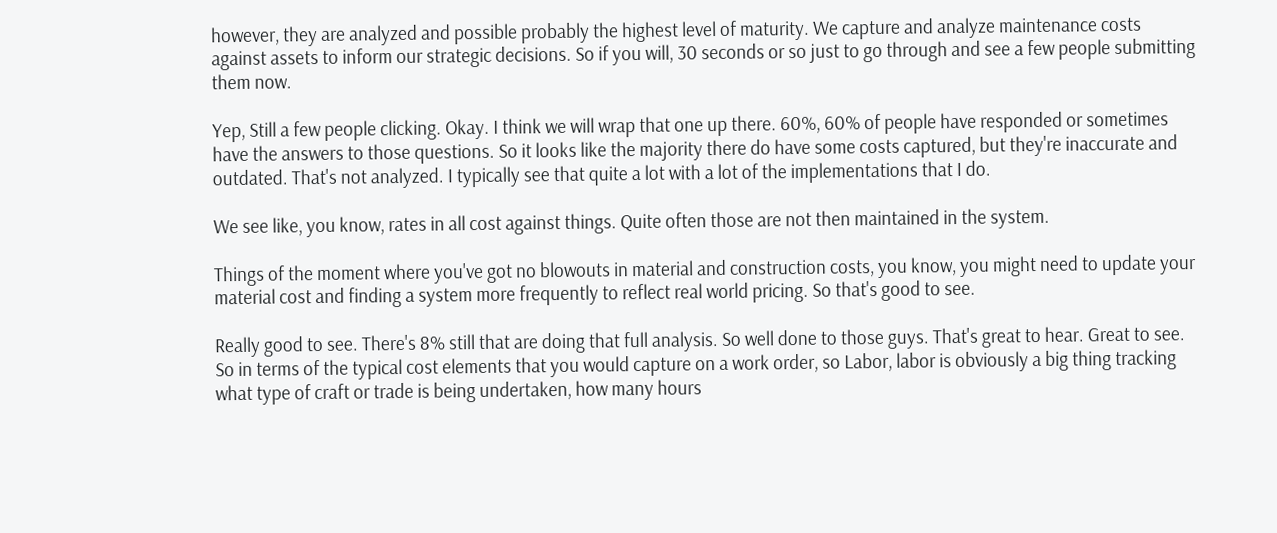however, they are analyzed and possible probably the highest level of maturity. We capture and analyze maintenance costs against assets to inform our strategic decisions. So if you will, 30 seconds or so just to go through and see a few people submitting them now.

Yep, Still a few people clicking. Okay. I think we will wrap that one up there. 60%, 60% of people have responded or sometimes have the answers to those questions. So it looks like the majority there do have some costs captured, but they're inaccurate and outdated. That's not analyzed. I typically see that quite a lot with a lot of the implementations that I do.

We see like, you know, rates in all cost against things. Quite often those are not then maintained in the system.

Things of the moment where you've got no blowouts in material and construction costs, you know, you might need to update your material cost and finding a system more frequently to reflect real world pricing. So that's good to see.

Really good to see. There's 8% still that are doing that full analysis. So well done to those guys. That's great to hear. Great to see. So in terms of the typical cost elements that you would capture on a work order, so Labor, labor is obviously a big thing tracking what type of craft or trade is being undertaken, how many hours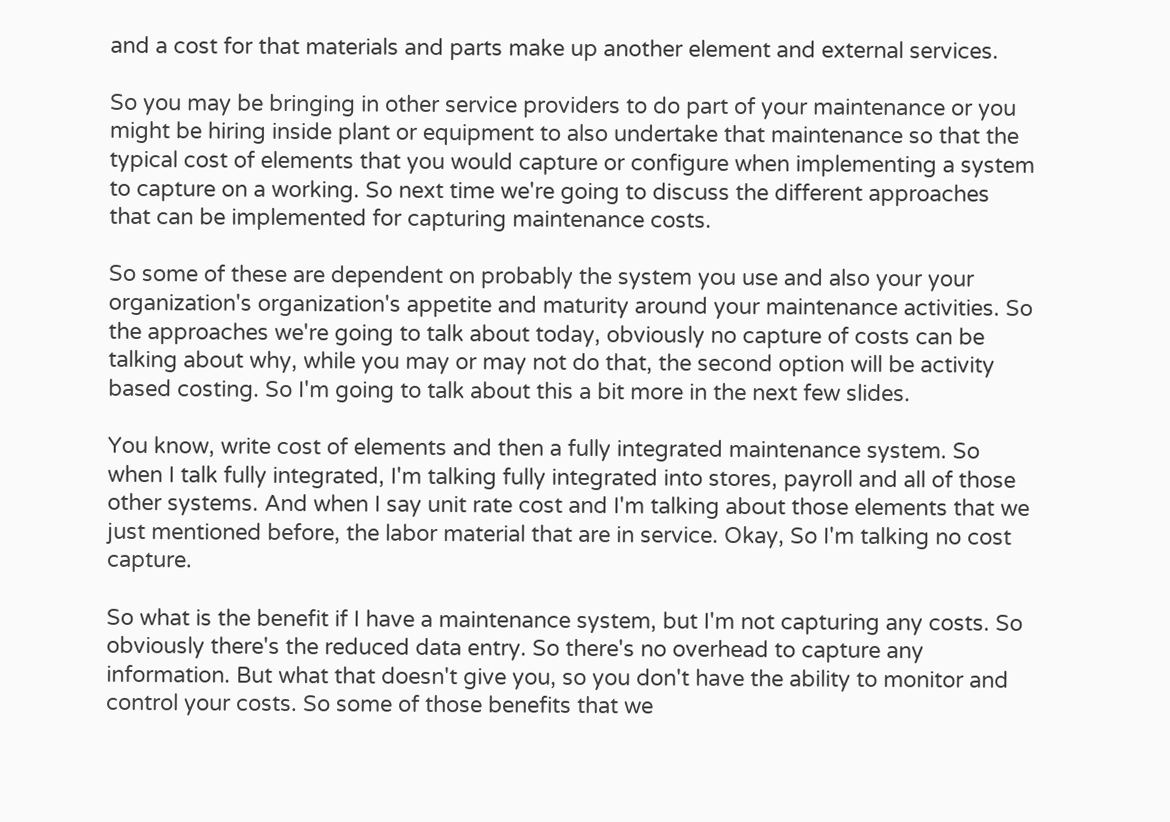and a cost for that materials and parts make up another element and external services.

So you may be bringing in other service providers to do part of your maintenance or you might be hiring inside plant or equipment to also undertake that maintenance so that the typical cost of elements that you would capture or configure when implementing a system to capture on a working. So next time we're going to discuss the different approaches that can be implemented for capturing maintenance costs.

So some of these are dependent on probably the system you use and also your your organization's organization's appetite and maturity around your maintenance activities. So the approaches we're going to talk about today, obviously no capture of costs can be talking about why, while you may or may not do that, the second option will be activity based costing. So I'm going to talk about this a bit more in the next few slides.

You know, write cost of elements and then a fully integrated maintenance system. So when I talk fully integrated, I'm talking fully integrated into stores, payroll and all of those other systems. And when I say unit rate cost and I'm talking about those elements that we just mentioned before, the labor material that are in service. Okay, So I'm talking no cost capture.

So what is the benefit if I have a maintenance system, but I'm not capturing any costs. So obviously there's the reduced data entry. So there's no overhead to capture any information. But what that doesn't give you, so you don't have the ability to monitor and control your costs. So some of those benefits that we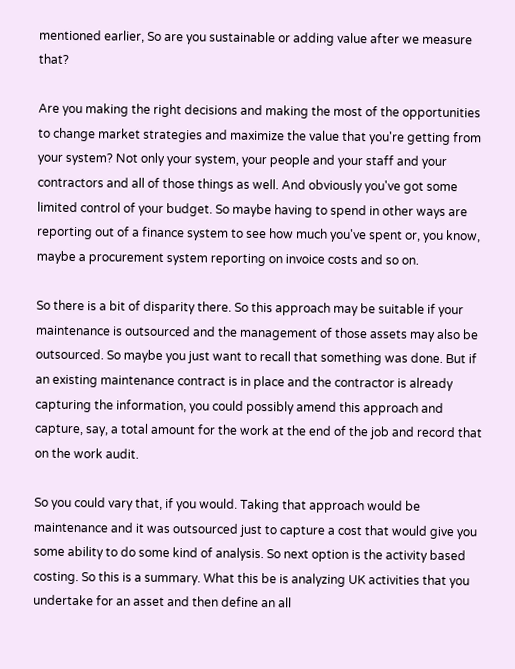mentioned earlier, So are you sustainable or adding value after we measure that?

Are you making the right decisions and making the most of the opportunities to change market strategies and maximize the value that you're getting from your system? Not only your system, your people and your staff and your contractors and all of those things as well. And obviously you've got some limited control of your budget. So maybe having to spend in other ways are reporting out of a finance system to see how much you've spent or, you know, maybe a procurement system reporting on invoice costs and so on.

So there is a bit of disparity there. So this approach may be suitable if your maintenance is outsourced and the management of those assets may also be outsourced. So maybe you just want to recall that something was done. But if an existing maintenance contract is in place and the contractor is already capturing the information, you could possibly amend this approach and capture, say, a total amount for the work at the end of the job and record that on the work audit.

So you could vary that, if you would. Taking that approach would be maintenance and it was outsourced just to capture a cost that would give you some ability to do some kind of analysis. So next option is the activity based costing. So this is a summary. What this be is analyzing UK activities that you undertake for an asset and then define an all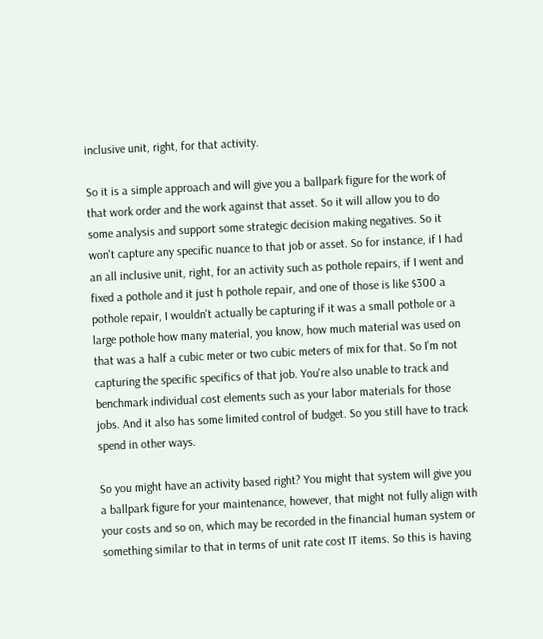inclusive unit, right, for that activity.

So it is a simple approach and will give you a ballpark figure for the work of that work order and the work against that asset. So it will allow you to do some analysis and support some strategic decision making negatives. So it won't capture any specific nuance to that job or asset. So for instance, if I had an all inclusive unit, right, for an activity such as pothole repairs, if I went and fixed a pothole and it just h pothole repair, and one of those is like $300 a pothole repair, I wouldn't actually be capturing if it was a small pothole or a large pothole how many material, you know, how much material was used on that was a half a cubic meter or two cubic meters of mix for that. So I'm not capturing the specific specifics of that job. You're also unable to track and benchmark individual cost elements such as your labor materials for those jobs. And it also has some limited control of budget. So you still have to track spend in other ways.

So you might have an activity based right? You might that system will give you a ballpark figure for your maintenance, however, that might not fully align with your costs and so on, which may be recorded in the financial human system or something similar to that in terms of unit rate cost IT items. So this is having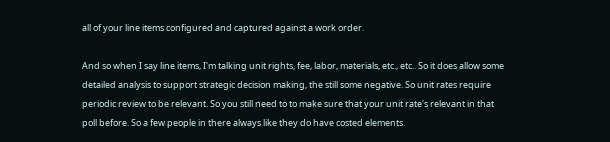all of your line items configured and captured against a work order.

And so when I say line items, I'm talking unit rights, fee, labor, materials, etc., etc.. So it does allow some detailed analysis to support strategic decision making, the still some negative. So unit rates require periodic review to be relevant. So you still need to to make sure that your unit rate's relevant in that poll before. So a few people in there always like they do have costed elements.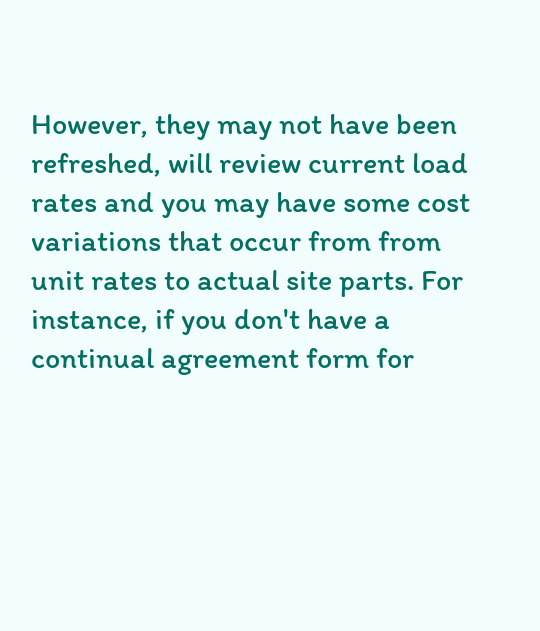However, they may not have been refreshed, will review current load rates and you may have some cost variations that occur from from unit rates to actual site parts. For instance, if you don't have a continual agreement form for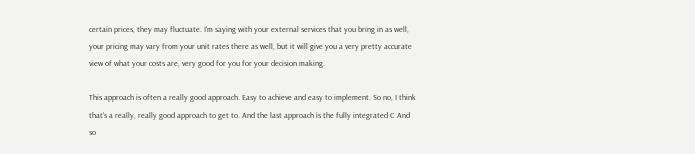certain prices, they may fluctuate. I'm saying with your external services that you bring in as well, your pricing may vary from your unit rates there as well, but it will give you a very pretty accurate view of what your costs are, very good for you for your decision making.

This approach is often a really good approach. Easy to achieve and easy to implement. So no, I think that's a really, really good approach to get to. And the last approach is the fully integrated C And so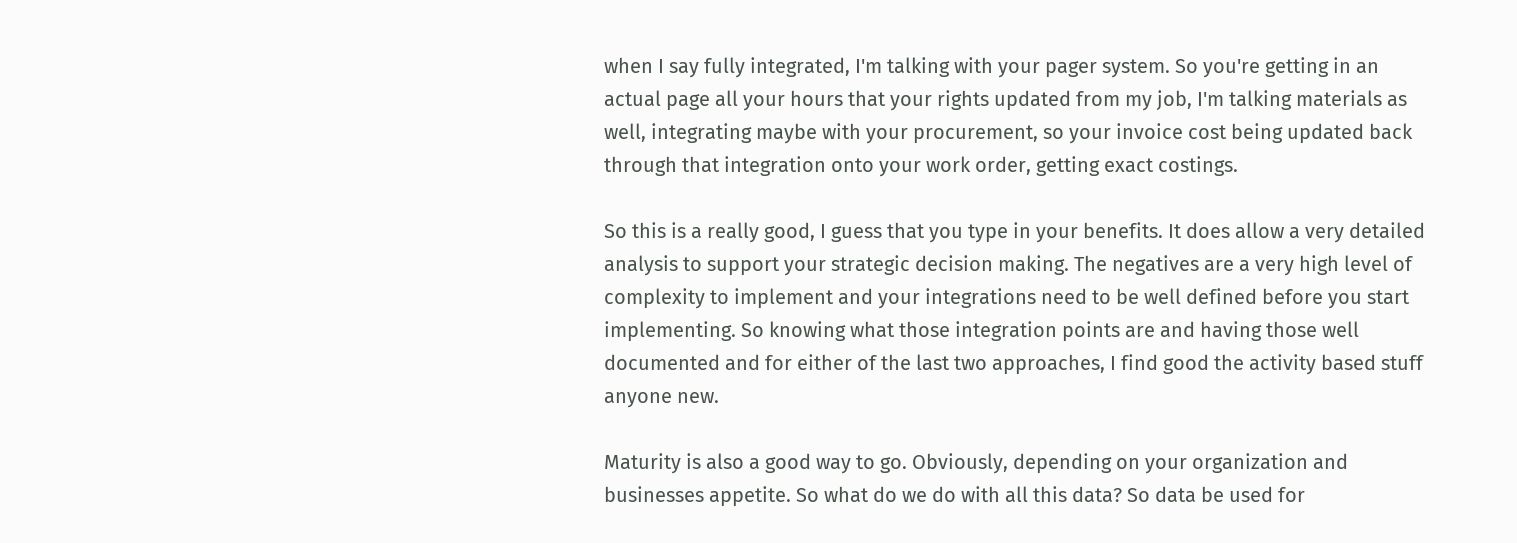when I say fully integrated, I'm talking with your pager system. So you're getting in an actual page all your hours that your rights updated from my job, I'm talking materials as well, integrating maybe with your procurement, so your invoice cost being updated back through that integration onto your work order, getting exact costings.

So this is a really good, I guess that you type in your benefits. It does allow a very detailed analysis to support your strategic decision making. The negatives are a very high level of complexity to implement and your integrations need to be well defined before you start implementing. So knowing what those integration points are and having those well documented and for either of the last two approaches, I find good the activity based stuff anyone new.

Maturity is also a good way to go. Obviously, depending on your organization and businesses appetite. So what do we do with all this data? So data be used for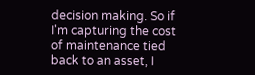decision making. So if I'm capturing the cost of maintenance tied back to an asset, I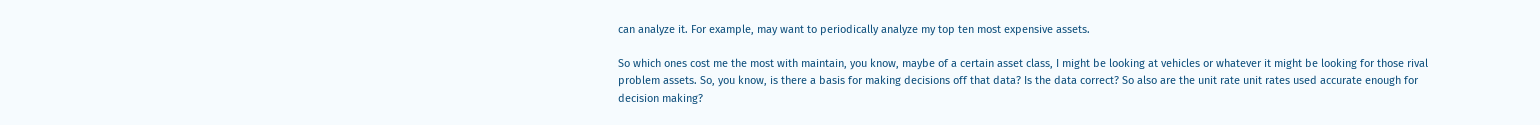can analyze it. For example, may want to periodically analyze my top ten most expensive assets.

So which ones cost me the most with maintain, you know, maybe of a certain asset class, I might be looking at vehicles or whatever it might be looking for those rival problem assets. So, you know, is there a basis for making decisions off that data? Is the data correct? So also are the unit rate unit rates used accurate enough for decision making?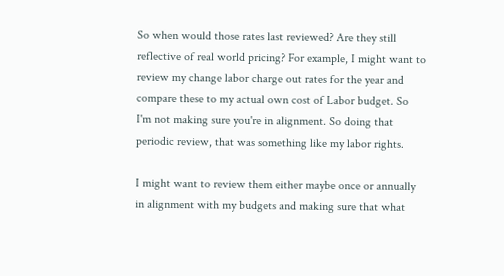So when would those rates last reviewed? Are they still reflective of real world pricing? For example, I might want to review my change labor charge out rates for the year and compare these to my actual own cost of Labor budget. So I'm not making sure you're in alignment. So doing that periodic review, that was something like my labor rights.

I might want to review them either maybe once or annually in alignment with my budgets and making sure that what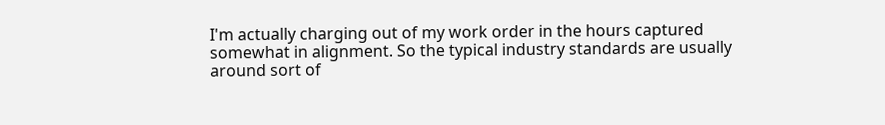I'm actually charging out of my work order in the hours captured somewhat in alignment. So the typical industry standards are usually around sort of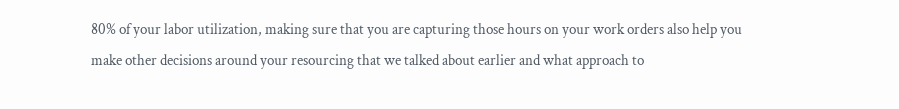80% of your labor utilization, making sure that you are capturing those hours on your work orders also help you make other decisions around your resourcing that we talked about earlier and what approach to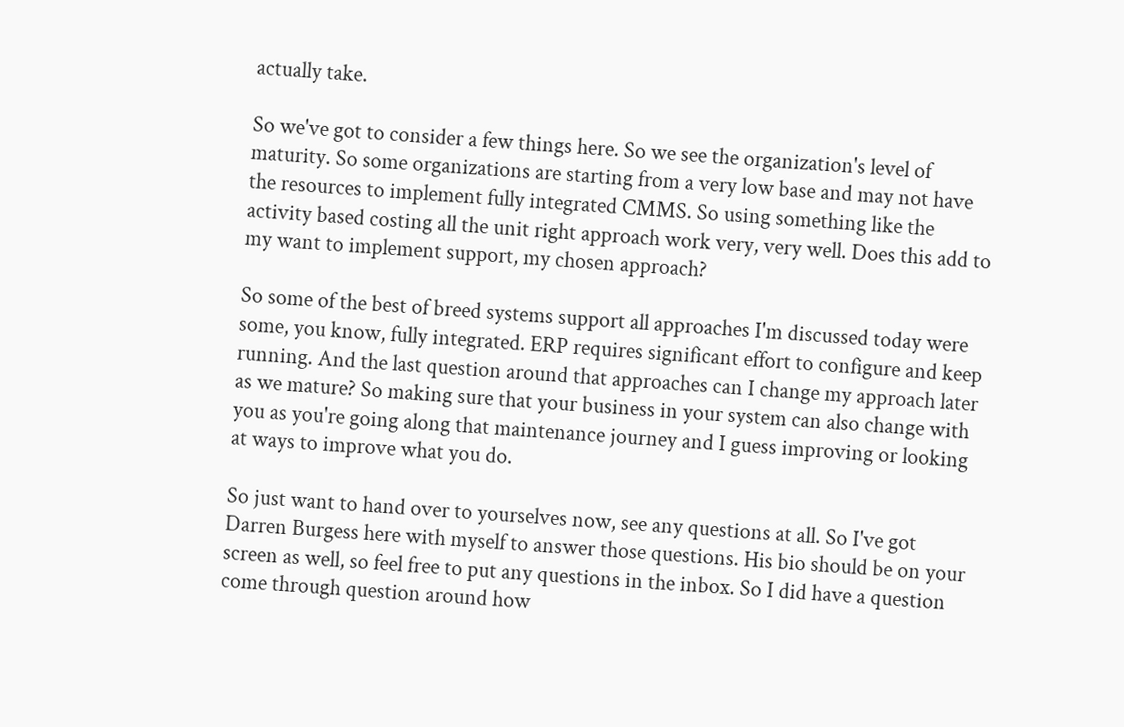actually take.

So we've got to consider a few things here. So we see the organization's level of maturity. So some organizations are starting from a very low base and may not have the resources to implement fully integrated CMMS. So using something like the activity based costing all the unit right approach work very, very well. Does this add to my want to implement support, my chosen approach?

So some of the best of breed systems support all approaches I'm discussed today were some, you know, fully integrated. ERP requires significant effort to configure and keep running. And the last question around that approaches can I change my approach later as we mature? So making sure that your business in your system can also change with you as you're going along that maintenance journey and I guess improving or looking at ways to improve what you do.

So just want to hand over to yourselves now, see any questions at all. So I've got Darren Burgess here with myself to answer those questions. His bio should be on your screen as well, so feel free to put any questions in the inbox. So I did have a question come through question around how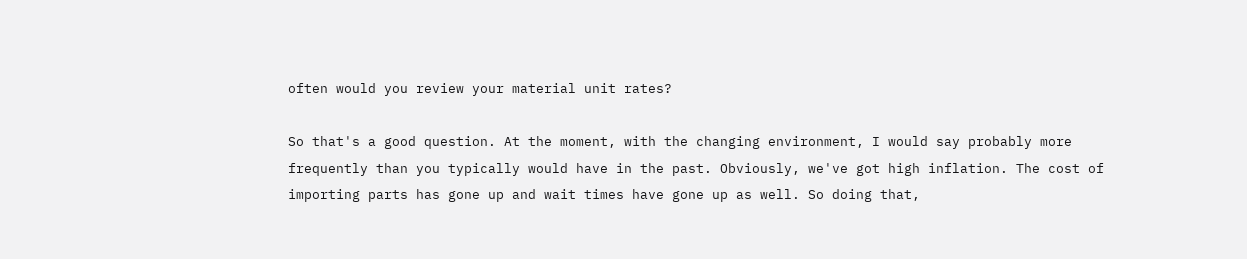often would you review your material unit rates?

So that's a good question. At the moment, with the changing environment, I would say probably more frequently than you typically would have in the past. Obviously, we've got high inflation. The cost of importing parts has gone up and wait times have gone up as well. So doing that,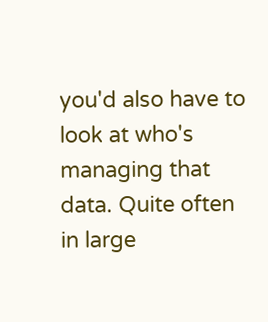you'd also have to look at who's managing that data. Quite often in large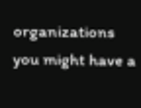organizations you might have a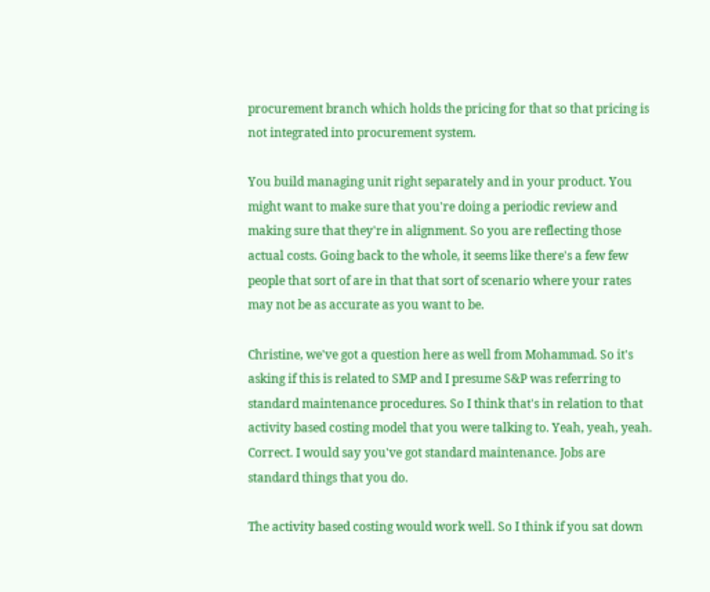procurement branch which holds the pricing for that so that pricing is not integrated into procurement system.

You build managing unit right separately and in your product. You might want to make sure that you're doing a periodic review and making sure that they're in alignment. So you are reflecting those actual costs. Going back to the whole, it seems like there's a few few people that sort of are in that that sort of scenario where your rates may not be as accurate as you want to be.

Christine, we've got a question here as well from Mohammad. So it's asking if this is related to SMP and I presume S&P was referring to standard maintenance procedures. So I think that's in relation to that activity based costing model that you were talking to. Yeah, yeah, yeah. Correct. I would say you've got standard maintenance. Jobs are standard things that you do.

The activity based costing would work well. So I think if you sat down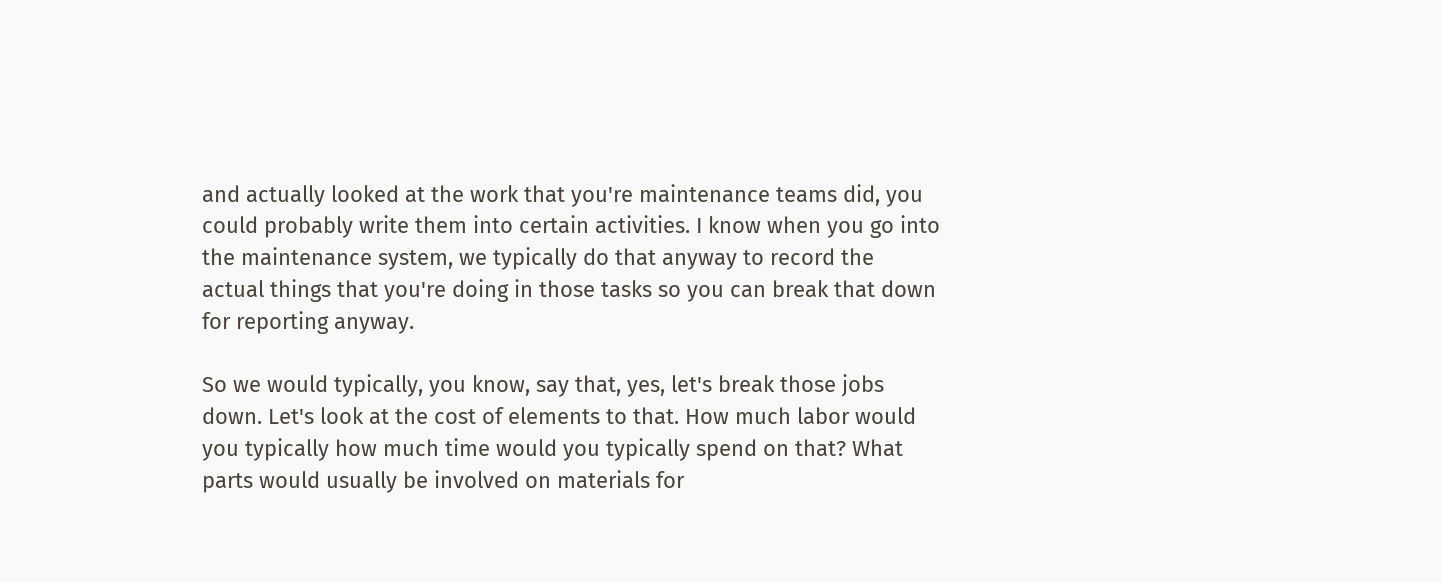and actually looked at the work that you're maintenance teams did, you could probably write them into certain activities. I know when you go into the maintenance system, we typically do that anyway to record the actual things that you're doing in those tasks so you can break that down for reporting anyway.

So we would typically, you know, say that, yes, let's break those jobs down. Let's look at the cost of elements to that. How much labor would you typically how much time would you typically spend on that? What parts would usually be involved on materials for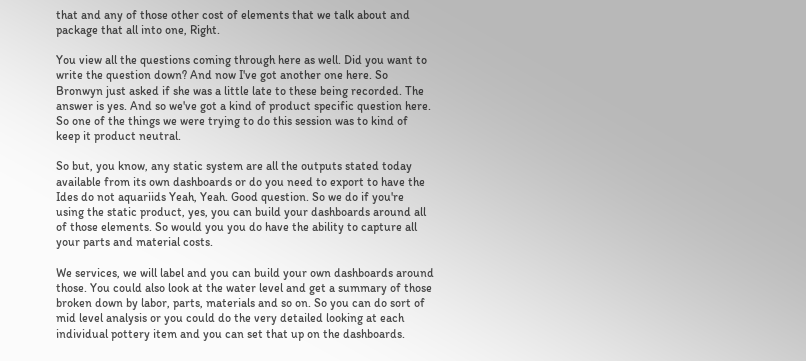that and any of those other cost of elements that we talk about and package that all into one, Right.

You view all the questions coming through here as well. Did you want to write the question down? And now I've got another one here. So Bronwyn just asked if she was a little late to these being recorded. The answer is yes. And so we've got a kind of product specific question here. So one of the things we were trying to do this session was to kind of keep it product neutral.

So but, you know, any static system are all the outputs stated today available from its own dashboards or do you need to export to have the Ides do not aquariids Yeah, Yeah. Good question. So we do if you're using the static product, yes, you can build your dashboards around all of those elements. So would you you do have the ability to capture all your parts and material costs.

We services, we will label and you can build your own dashboards around those. You could also look at the water level and get a summary of those broken down by labor, parts, materials and so on. So you can do sort of mid level analysis or you could do the very detailed looking at each individual pottery item and you can set that up on the dashboards.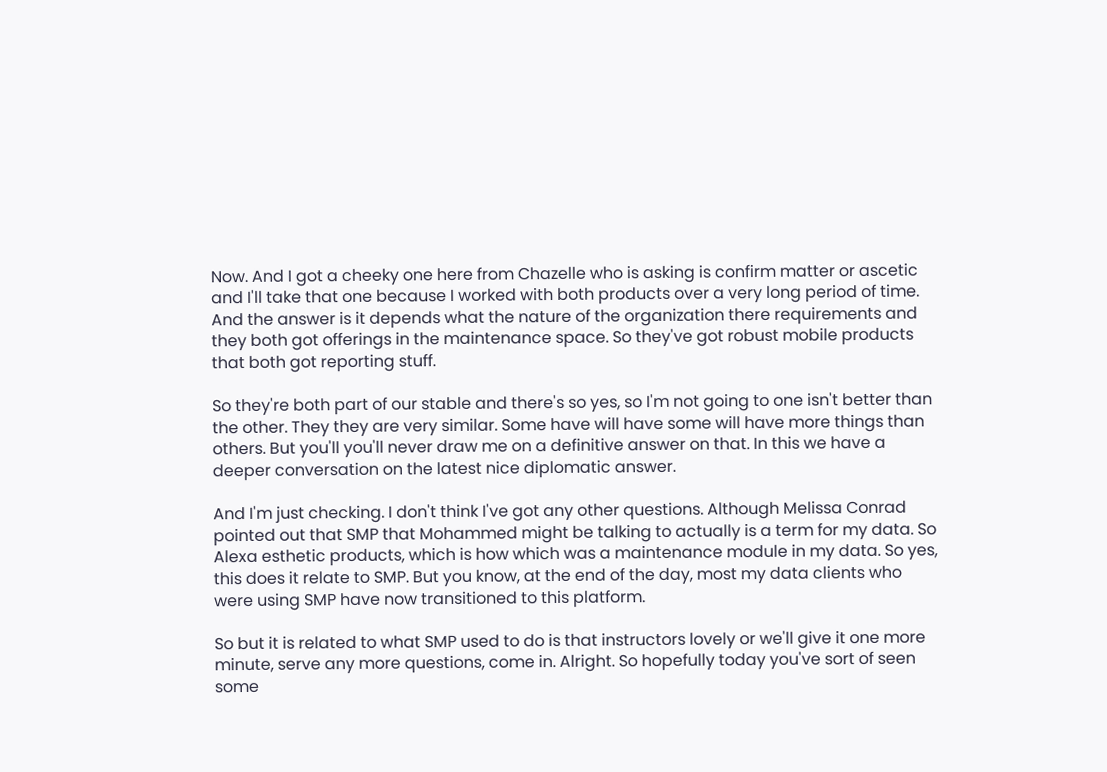Now. And I got a cheeky one here from Chazelle who is asking is confirm matter or ascetic and I'll take that one because I worked with both products over a very long period of time. And the answer is it depends what the nature of the organization there requirements and they both got offerings in the maintenance space. So they've got robust mobile products that both got reporting stuff.

So they're both part of our stable and there's so yes, so I'm not going to one isn't better than the other. They they are very similar. Some have will have some will have more things than others. But you'll you'll never draw me on a definitive answer on that. In this we have a deeper conversation on the latest nice diplomatic answer.

And I'm just checking. I don't think I've got any other questions. Although Melissa Conrad pointed out that SMP that Mohammed might be talking to actually is a term for my data. So Alexa esthetic products, which is how which was a maintenance module in my data. So yes, this does it relate to SMP. But you know, at the end of the day, most my data clients who were using SMP have now transitioned to this platform.

So but it is related to what SMP used to do is that instructors lovely or we'll give it one more minute, serve any more questions, come in. Alright. So hopefully today you've sort of seen some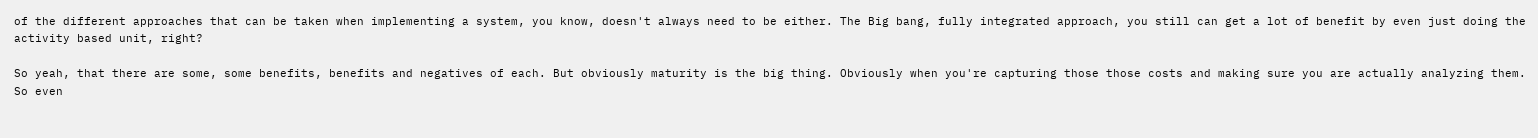of the different approaches that can be taken when implementing a system, you know, doesn't always need to be either. The Big bang, fully integrated approach, you still can get a lot of benefit by even just doing the activity based unit, right?

So yeah, that there are some, some benefits, benefits and negatives of each. But obviously maturity is the big thing. Obviously when you're capturing those those costs and making sure you are actually analyzing them. So even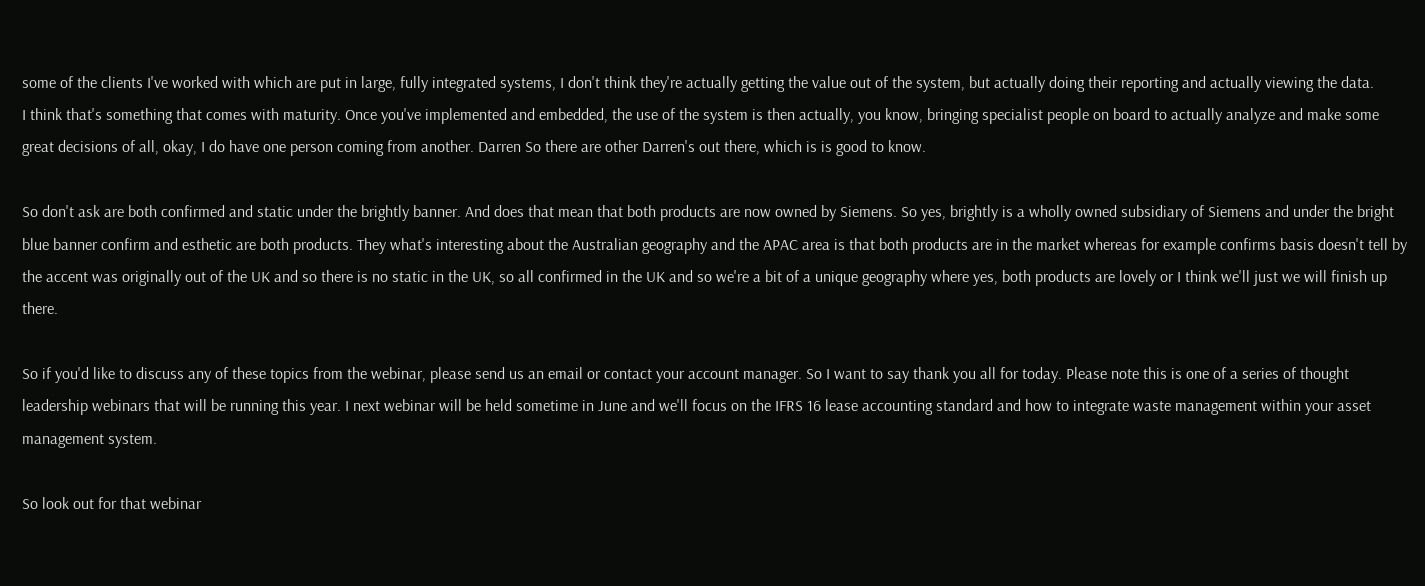some of the clients I've worked with which are put in large, fully integrated systems, I don't think they're actually getting the value out of the system, but actually doing their reporting and actually viewing the data.
I think that's something that comes with maturity. Once you've implemented and embedded, the use of the system is then actually, you know, bringing specialist people on board to actually analyze and make some great decisions of all, okay, I do have one person coming from another. Darren So there are other Darren's out there, which is is good to know.

So don't ask are both confirmed and static under the brightly banner. And does that mean that both products are now owned by Siemens. So yes, brightly is a wholly owned subsidiary of Siemens and under the bright blue banner confirm and esthetic are both products. They what's interesting about the Australian geography and the APAC area is that both products are in the market whereas for example confirms basis doesn't tell by the accent was originally out of the UK and so there is no static in the UK, so all confirmed in the UK and so we're a bit of a unique geography where yes, both products are lovely or I think we'll just we will finish up there.

So if you'd like to discuss any of these topics from the webinar, please send us an email or contact your account manager. So I want to say thank you all for today. Please note this is one of a series of thought leadership webinars that will be running this year. I next webinar will be held sometime in June and we'll focus on the IFRS 16 lease accounting standard and how to integrate waste management within your asset management system.

So look out for that webinar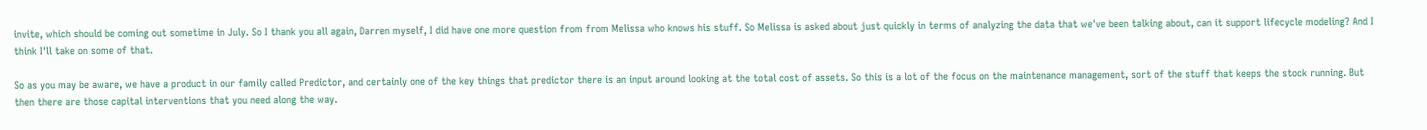invite, which should be coming out sometime in July. So I thank you all again, Darren myself, I did have one more question from from Melissa who knows his stuff. So Melissa is asked about just quickly in terms of analyzing the data that we've been talking about, can it support lifecycle modeling? And I think I'll take on some of that.

So as you may be aware, we have a product in our family called Predictor, and certainly one of the key things that predictor there is an input around looking at the total cost of assets. So this is a lot of the focus on the maintenance management, sort of the stuff that keeps the stock running. But then there are those capital interventions that you need along the way.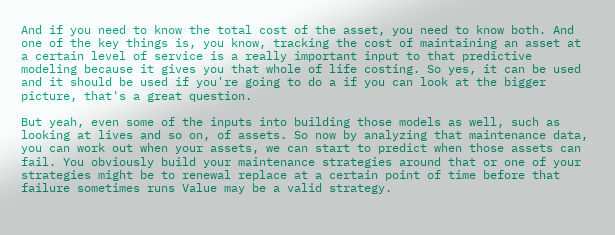And if you need to know the total cost of the asset, you need to know both. And one of the key things is, you know, tracking the cost of maintaining an asset at a certain level of service is a really important input to that predictive modeling because it gives you that whole of life costing. So yes, it can be used and it should be used if you're going to do a if you can look at the bigger picture, that's a great question.

But yeah, even some of the inputs into building those models as well, such as looking at lives and so on, of assets. So now by analyzing that maintenance data, you can work out when your assets, we can start to predict when those assets can fail. You obviously build your maintenance strategies around that or one of your strategies might be to renewal replace at a certain point of time before that failure sometimes runs Value may be a valid strategy.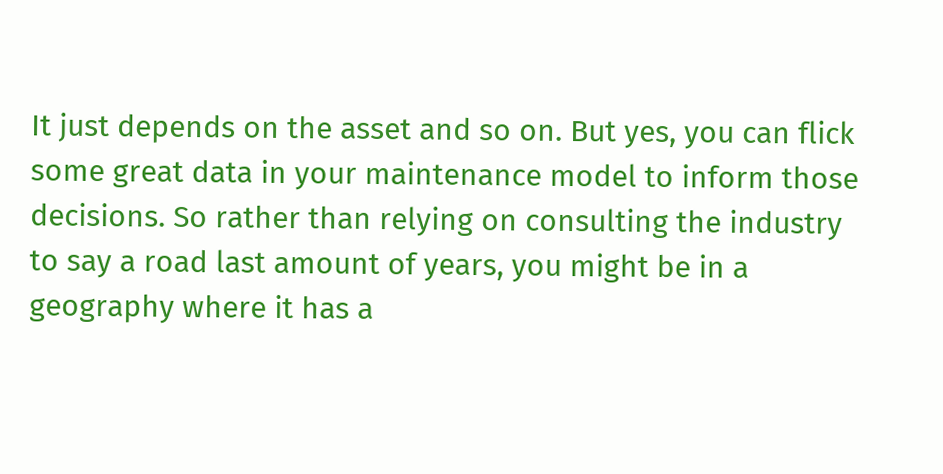It just depends on the asset and so on. But yes, you can flick some great data in your maintenance model to inform those decisions. So rather than relying on consulting the industry to say a road last amount of years, you might be in a geography where it has a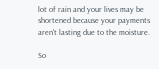lot of rain and your lives may be shortened because your payments aren't lasting due to the moisture.

So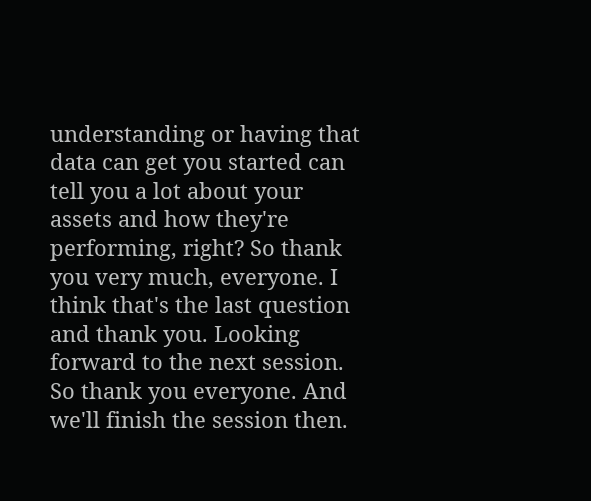understanding or having that data can get you started can tell you a lot about your assets and how they're performing, right? So thank you very much, everyone. I think that's the last question and thank you. Looking forward to the next session. So thank you everyone. And we'll finish the session then.